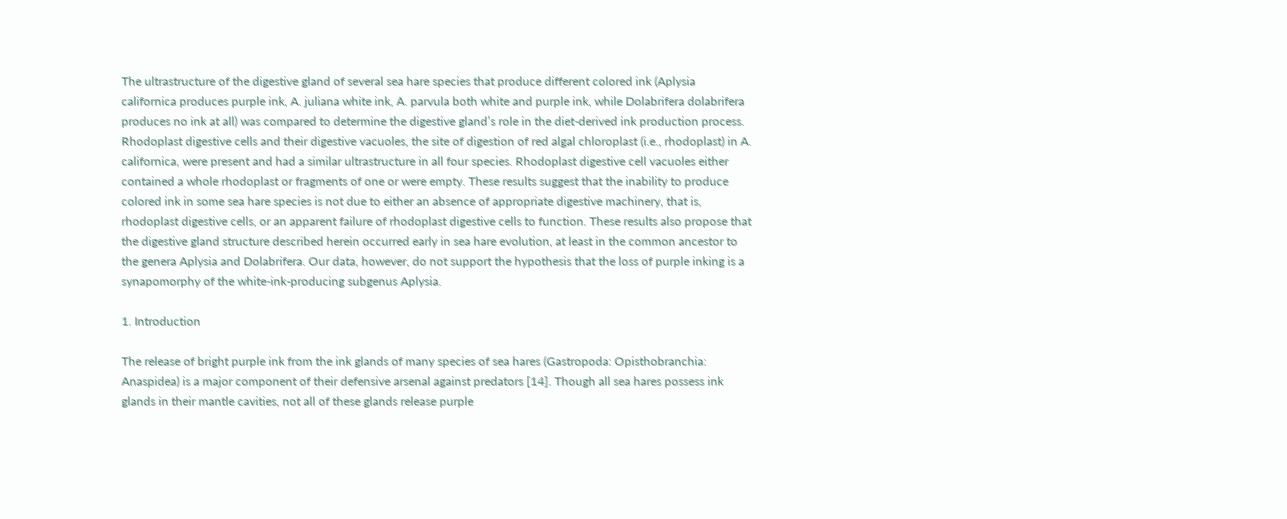The ultrastructure of the digestive gland of several sea hare species that produce different colored ink (Aplysia californica produces purple ink, A. juliana white ink, A. parvula both white and purple ink, while Dolabrifera dolabrifera produces no ink at all) was compared to determine the digestive gland’s role in the diet-derived ink production process. Rhodoplast digestive cells and their digestive vacuoles, the site of digestion of red algal chloroplast (i.e., rhodoplast) in A. californica, were present and had a similar ultrastructure in all four species. Rhodoplast digestive cell vacuoles either contained a whole rhodoplast or fragments of one or were empty. These results suggest that the inability to produce colored ink in some sea hare species is not due to either an absence of appropriate digestive machinery, that is, rhodoplast digestive cells, or an apparent failure of rhodoplast digestive cells to function. These results also propose that the digestive gland structure described herein occurred early in sea hare evolution, at least in the common ancestor to the genera Aplysia and Dolabrifera. Our data, however, do not support the hypothesis that the loss of purple inking is a synapomorphy of the white-ink-producing subgenus Aplysia.

1. Introduction

The release of bright purple ink from the ink glands of many species of sea hares (Gastropoda: Opisthobranchia: Anaspidea) is a major component of their defensive arsenal against predators [14]. Though all sea hares possess ink glands in their mantle cavities, not all of these glands release purple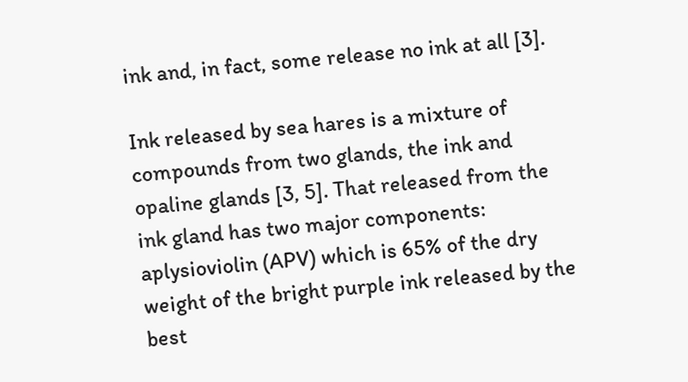ink and, in fact, some release no ink at all [3].

Ink released by sea hares is a mixture of compounds from two glands, the ink and opaline glands [3, 5]. That released from the ink gland has two major components: aplysioviolin (APV) which is 65% of the dry weight of the bright purple ink released by the best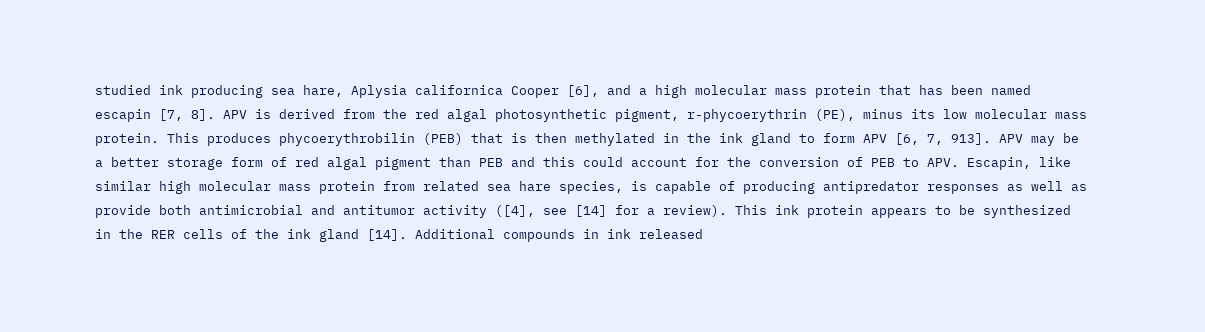studied ink producing sea hare, Aplysia californica Cooper [6], and a high molecular mass protein that has been named escapin [7, 8]. APV is derived from the red algal photosynthetic pigment, r-phycoerythrin (PE), minus its low molecular mass protein. This produces phycoerythrobilin (PEB) that is then methylated in the ink gland to form APV [6, 7, 913]. APV may be a better storage form of red algal pigment than PEB and this could account for the conversion of PEB to APV. Escapin, like similar high molecular mass protein from related sea hare species, is capable of producing antipredator responses as well as provide both antimicrobial and antitumor activity ([4], see [14] for a review). This ink protein appears to be synthesized in the RER cells of the ink gland [14]. Additional compounds in ink released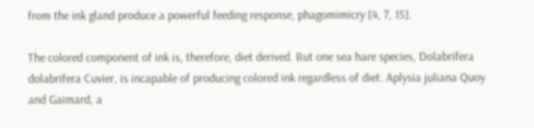from the ink gland produce a powerful feeding response, phagomimicry [4, 7, 15].

The colored component of ink is, therefore, diet derived. But one sea hare species, Dolabrifera dolabrifera Cuvier, is incapable of producing colored ink regardless of diet. Aplysia juliana Quoy and Gaimard, a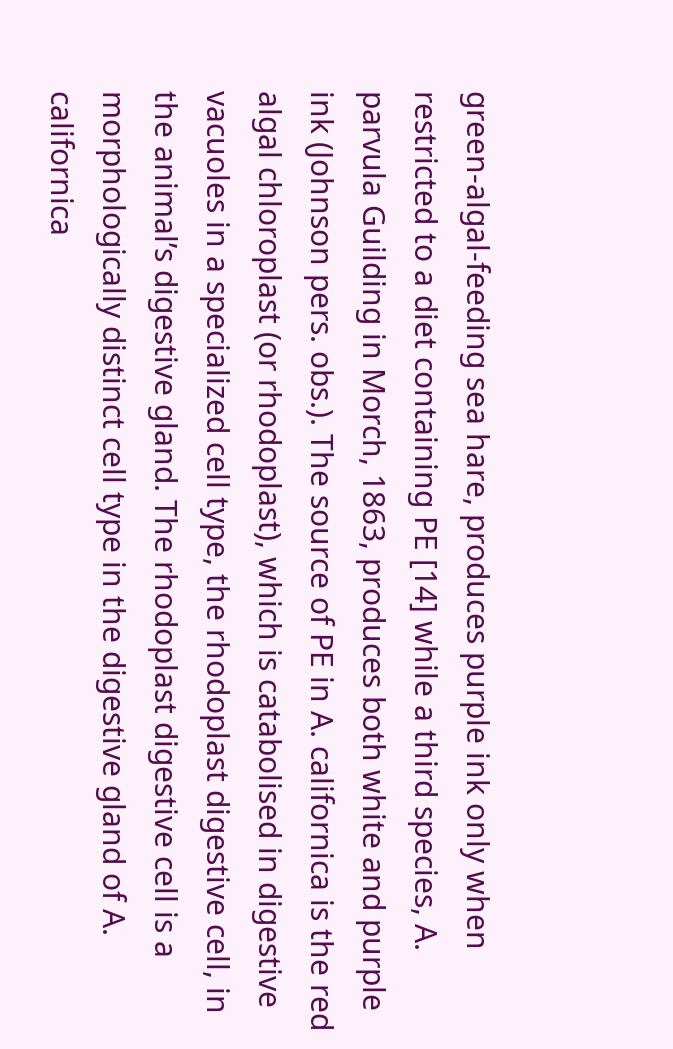green-algal-feeding sea hare, produces purple ink only when restricted to a diet containing PE [14] while a third species, A. parvula Guilding in Morch, 1863, produces both white and purple ink (Johnson pers. obs.). The source of PE in A. californica is the red algal chloroplast (or rhodoplast), which is catabolised in digestive vacuoles in a specialized cell type, the rhodoplast digestive cell, in the animal’s digestive gland. The rhodoplast digestive cell is a morphologically distinct cell type in the digestive gland of A. californica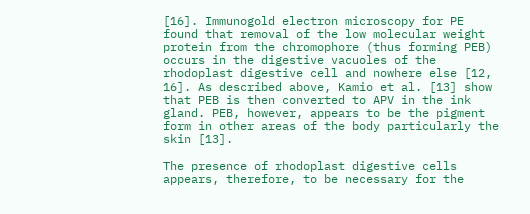[16]. Immunogold electron microscopy for PE found that removal of the low molecular weight protein from the chromophore (thus forming PEB) occurs in the digestive vacuoles of the rhodoplast digestive cell and nowhere else [12, 16]. As described above, Kamio et al. [13] show that PEB is then converted to APV in the ink gland. PEB, however, appears to be the pigment form in other areas of the body particularly the skin [13].

The presence of rhodoplast digestive cells appears, therefore, to be necessary for the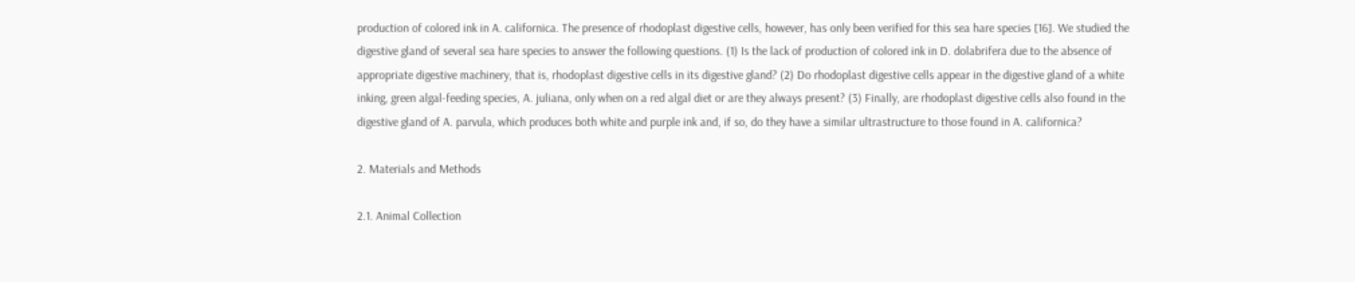production of colored ink in A. californica. The presence of rhodoplast digestive cells, however, has only been verified for this sea hare species [16]. We studied the digestive gland of several sea hare species to answer the following questions. (1) Is the lack of production of colored ink in D. dolabrifera due to the absence of appropriate digestive machinery, that is, rhodoplast digestive cells in its digestive gland? (2) Do rhodoplast digestive cells appear in the digestive gland of a white inking, green algal-feeding species, A. juliana, only when on a red algal diet or are they always present? (3) Finally, are rhodoplast digestive cells also found in the digestive gland of A. parvula, which produces both white and purple ink and, if so, do they have a similar ultrastructure to those found in A. californica?

2. Materials and Methods

2.1. Animal Collection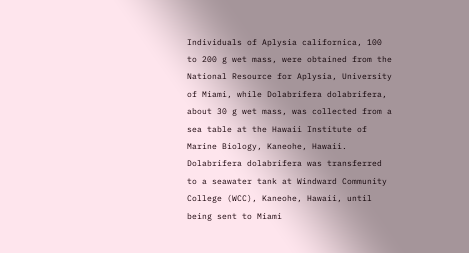Individuals of Aplysia californica, 100 to 200 g wet mass, were obtained from the National Resource for Aplysia, University of Miami, while Dolabrifera dolabrifera, about 30 g wet mass, was collected from a sea table at the Hawaii Institute of Marine Biology, Kaneohe, Hawaii. Dolabrifera dolabrifera was transferred to a seawater tank at Windward Community College (WCC), Kaneohe, Hawaii, until being sent to Miami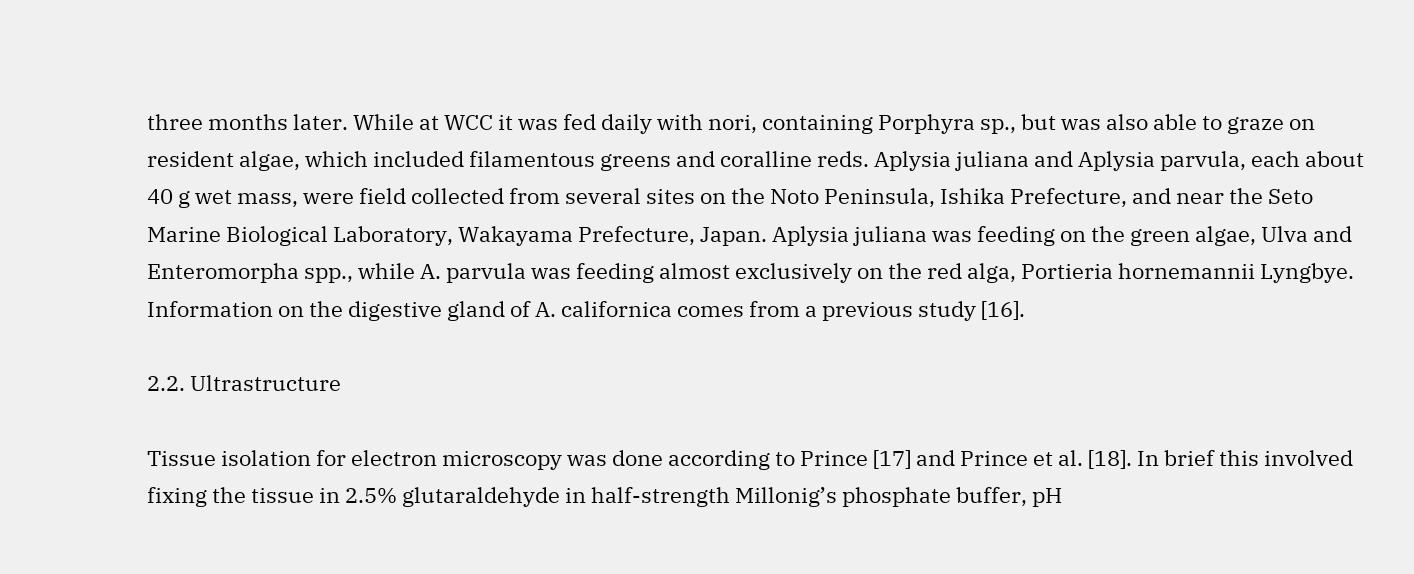three months later. While at WCC it was fed daily with nori, containing Porphyra sp., but was also able to graze on resident algae, which included filamentous greens and coralline reds. Aplysia juliana and Aplysia parvula, each about 40 g wet mass, were field collected from several sites on the Noto Peninsula, Ishika Prefecture, and near the Seto Marine Biological Laboratory, Wakayama Prefecture, Japan. Aplysia juliana was feeding on the green algae, Ulva and Enteromorpha spp., while A. parvula was feeding almost exclusively on the red alga, Portieria hornemannii Lyngbye. Information on the digestive gland of A. californica comes from a previous study [16].

2.2. Ultrastructure

Tissue isolation for electron microscopy was done according to Prince [17] and Prince et al. [18]. In brief this involved fixing the tissue in 2.5% glutaraldehyde in half-strength Millonig’s phosphate buffer, pH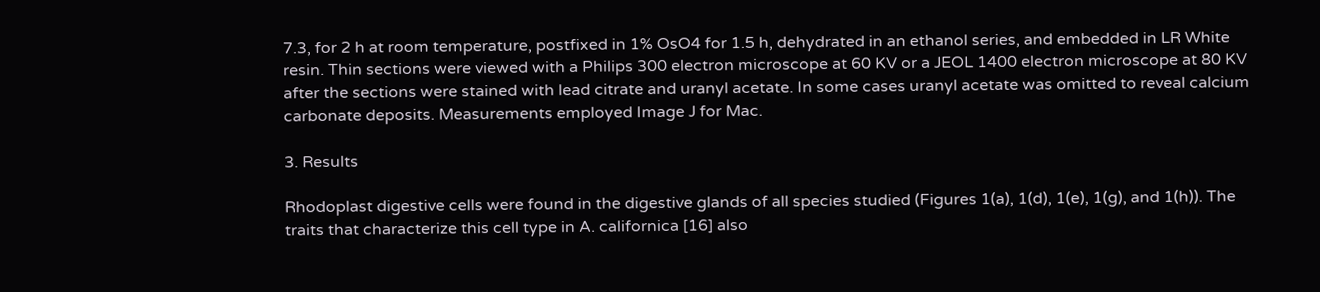7.3, for 2 h at room temperature, postfixed in 1% OsO4 for 1.5 h, dehydrated in an ethanol series, and embedded in LR White resin. Thin sections were viewed with a Philips 300 electron microscope at 60 KV or a JEOL 1400 electron microscope at 80 KV after the sections were stained with lead citrate and uranyl acetate. In some cases uranyl acetate was omitted to reveal calcium carbonate deposits. Measurements employed Image J for Mac.

3. Results

Rhodoplast digestive cells were found in the digestive glands of all species studied (Figures 1(a), 1(d), 1(e), 1(g), and 1(h)). The traits that characterize this cell type in A. californica [16] also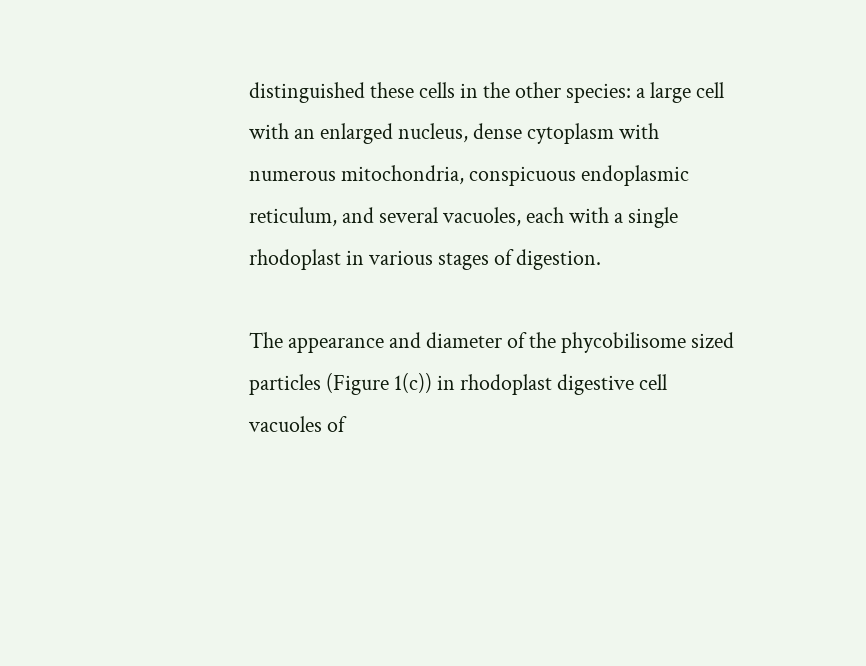distinguished these cells in the other species: a large cell with an enlarged nucleus, dense cytoplasm with numerous mitochondria, conspicuous endoplasmic reticulum, and several vacuoles, each with a single rhodoplast in various stages of digestion.

The appearance and diameter of the phycobilisome sized particles (Figure 1(c)) in rhodoplast digestive cell vacuoles of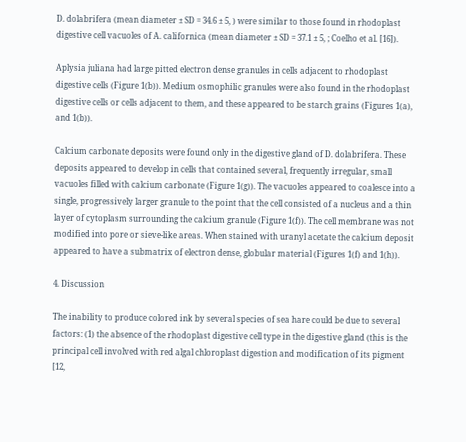D. dolabrifera (mean diameter ± SD = 34.6 ± 5, ) were similar to those found in rhodoplast digestive cell vacuoles of A. californica (mean diameter ± SD = 37.1 ± 5, ; Coelho et al. [16]).

Aplysia juliana had large pitted electron dense granules in cells adjacent to rhodoplast digestive cells (Figure 1(b)). Medium osmophilic granules were also found in the rhodoplast digestive cells or cells adjacent to them, and these appeared to be starch grains (Figures 1(a), and 1(b)).

Calcium carbonate deposits were found only in the digestive gland of D. dolabrifera. These deposits appeared to develop in cells that contained several, frequently irregular, small vacuoles filled with calcium carbonate (Figure 1(g)). The vacuoles appeared to coalesce into a single, progressively larger granule to the point that the cell consisted of a nucleus and a thin layer of cytoplasm surrounding the calcium granule (Figure 1(f)). The cell membrane was not modified into pore or sieve-like areas. When stained with uranyl acetate the calcium deposit appeared to have a submatrix of electron dense, globular material (Figures 1(f) and 1(h)).

4. Discussion

The inability to produce colored ink by several species of sea hare could be due to several factors: (1) the absence of the rhodoplast digestive cell type in the digestive gland (this is the principal cell involved with red algal chloroplast digestion and modification of its pigment [12,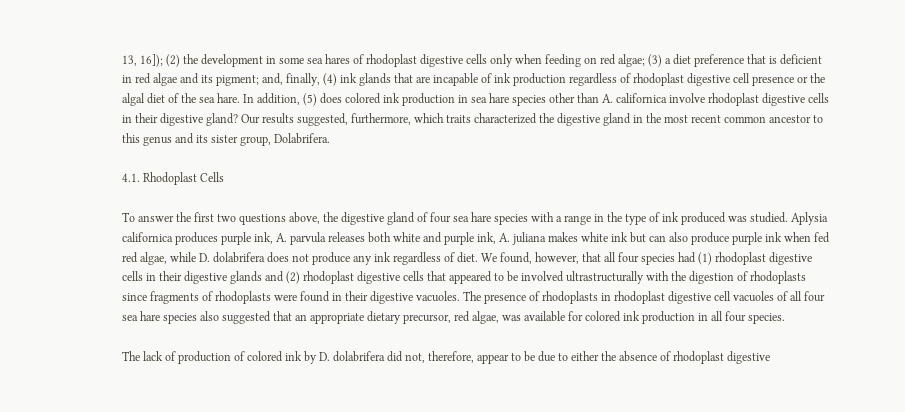13, 16]); (2) the development in some sea hares of rhodoplast digestive cells only when feeding on red algae; (3) a diet preference that is deficient in red algae and its pigment; and, finally, (4) ink glands that are incapable of ink production regardless of rhodoplast digestive cell presence or the algal diet of the sea hare. In addition, (5) does colored ink production in sea hare species other than A. californica involve rhodoplast digestive cells in their digestive gland? Our results suggested, furthermore, which traits characterized the digestive gland in the most recent common ancestor to this genus and its sister group, Dolabrifera.

4.1. Rhodoplast Cells

To answer the first two questions above, the digestive gland of four sea hare species with a range in the type of ink produced was studied. Aplysia californica produces purple ink, A. parvula releases both white and purple ink, A. juliana makes white ink but can also produce purple ink when fed red algae, while D. dolabrifera does not produce any ink regardless of diet. We found, however, that all four species had (1) rhodoplast digestive cells in their digestive glands and (2) rhodoplast digestive cells that appeared to be involved ultrastructurally with the digestion of rhodoplasts since fragments of rhodoplasts were found in their digestive vacuoles. The presence of rhodoplasts in rhodoplast digestive cell vacuoles of all four sea hare species also suggested that an appropriate dietary precursor, red algae, was available for colored ink production in all four species.

The lack of production of colored ink by D. dolabrifera did not, therefore, appear to be due to either the absence of rhodoplast digestive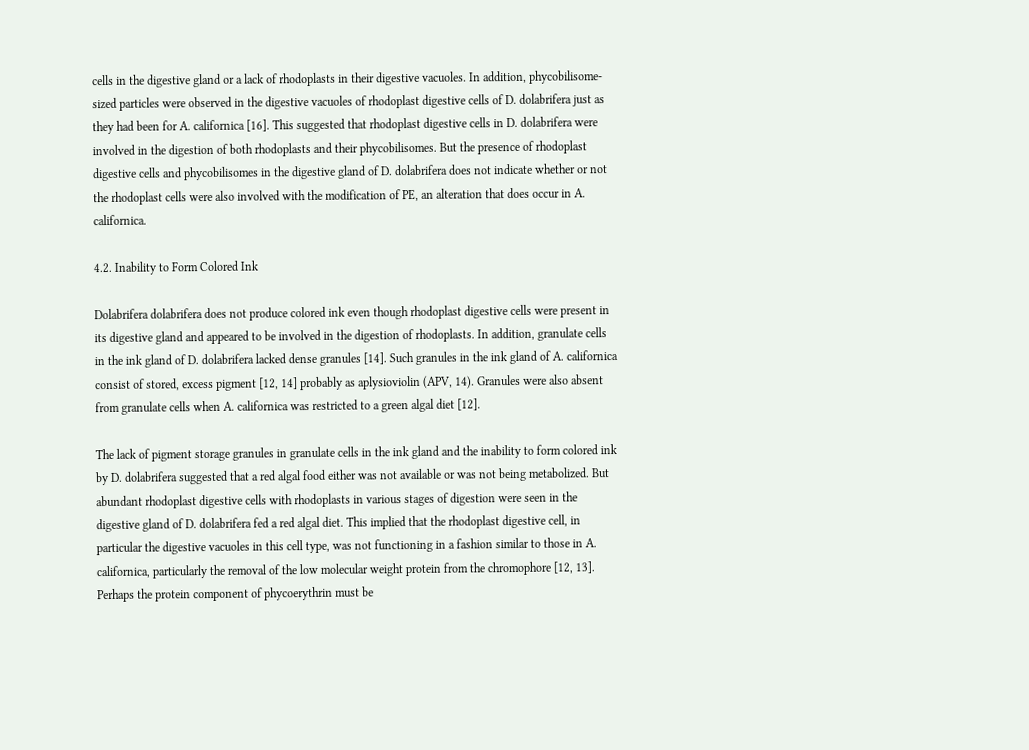cells in the digestive gland or a lack of rhodoplasts in their digestive vacuoles. In addition, phycobilisome-sized particles were observed in the digestive vacuoles of rhodoplast digestive cells of D. dolabrifera just as they had been for A. californica [16]. This suggested that rhodoplast digestive cells in D. dolabrifera were involved in the digestion of both rhodoplasts and their phycobilisomes. But the presence of rhodoplast digestive cells and phycobilisomes in the digestive gland of D. dolabrifera does not indicate whether or not the rhodoplast cells were also involved with the modification of PE, an alteration that does occur in A. californica.

4.2. Inability to Form Colored Ink

Dolabrifera dolabrifera does not produce colored ink even though rhodoplast digestive cells were present in its digestive gland and appeared to be involved in the digestion of rhodoplasts. In addition, granulate cells in the ink gland of D. dolabrifera lacked dense granules [14]. Such granules in the ink gland of A. californica consist of stored, excess pigment [12, 14] probably as aplysioviolin (APV, 14). Granules were also absent from granulate cells when A. californica was restricted to a green algal diet [12].

The lack of pigment storage granules in granulate cells in the ink gland and the inability to form colored ink by D. dolabrifera suggested that a red algal food either was not available or was not being metabolized. But abundant rhodoplast digestive cells with rhodoplasts in various stages of digestion were seen in the digestive gland of D. dolabrifera fed a red algal diet. This implied that the rhodoplast digestive cell, in particular the digestive vacuoles in this cell type, was not functioning in a fashion similar to those in A. californica, particularly the removal of the low molecular weight protein from the chromophore [12, 13]. Perhaps the protein component of phycoerythrin must be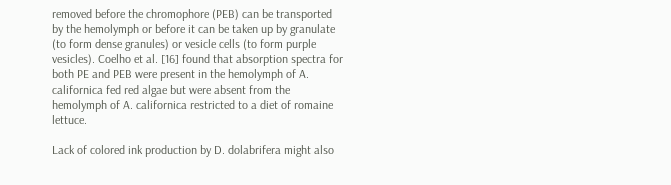removed before the chromophore (PEB) can be transported by the hemolymph or before it can be taken up by granulate (to form dense granules) or vesicle cells (to form purple vesicles). Coelho et al. [16] found that absorption spectra for both PE and PEB were present in the hemolymph of A. californica fed red algae but were absent from the hemolymph of A. californica restricted to a diet of romaine lettuce.

Lack of colored ink production by D. dolabrifera might also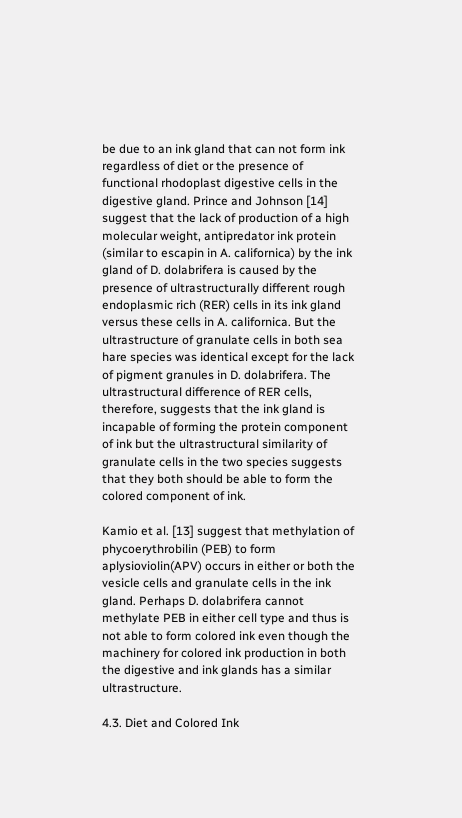be due to an ink gland that can not form ink regardless of diet or the presence of functional rhodoplast digestive cells in the digestive gland. Prince and Johnson [14] suggest that the lack of production of a high molecular weight, antipredator ink protein (similar to escapin in A. californica) by the ink gland of D. dolabrifera is caused by the presence of ultrastructurally different rough endoplasmic rich (RER) cells in its ink gland versus these cells in A. californica. But the ultrastructure of granulate cells in both sea hare species was identical except for the lack of pigment granules in D. dolabrifera. The ultrastructural difference of RER cells, therefore, suggests that the ink gland is incapable of forming the protein component of ink but the ultrastructural similarity of granulate cells in the two species suggests that they both should be able to form the colored component of ink.

Kamio et al. [13] suggest that methylation of phycoerythrobilin (PEB) to form aplysioviolin(APV) occurs in either or both the vesicle cells and granulate cells in the ink gland. Perhaps D. dolabrifera cannot methylate PEB in either cell type and thus is not able to form colored ink even though the machinery for colored ink production in both the digestive and ink glands has a similar ultrastructure.

4.3. Diet and Colored Ink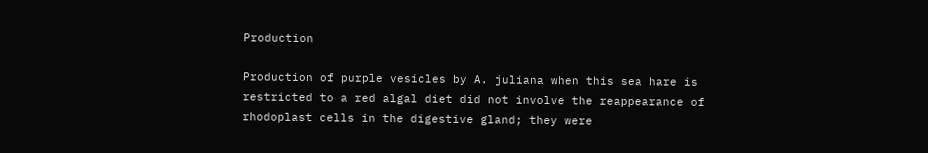Production

Production of purple vesicles by A. juliana when this sea hare is restricted to a red algal diet did not involve the reappearance of rhodoplast cells in the digestive gland; they were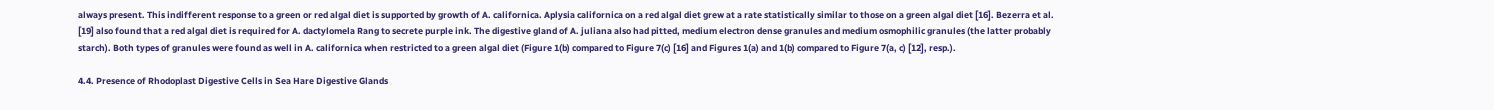always present. This indifferent response to a green or red algal diet is supported by growth of A. californica. Aplysia californica on a red algal diet grew at a rate statistically similar to those on a green algal diet [16]. Bezerra et al. [19] also found that a red algal diet is required for A. dactylomela Rang to secrete purple ink. The digestive gland of A. juliana also had pitted, medium electron dense granules and medium osmophilic granules (the latter probably starch). Both types of granules were found as well in A. californica when restricted to a green algal diet (Figure 1(b) compared to Figure 7(c) [16] and Figures 1(a) and 1(b) compared to Figure 7(a, c) [12], resp.).

4.4. Presence of Rhodoplast Digestive Cells in Sea Hare Digestive Glands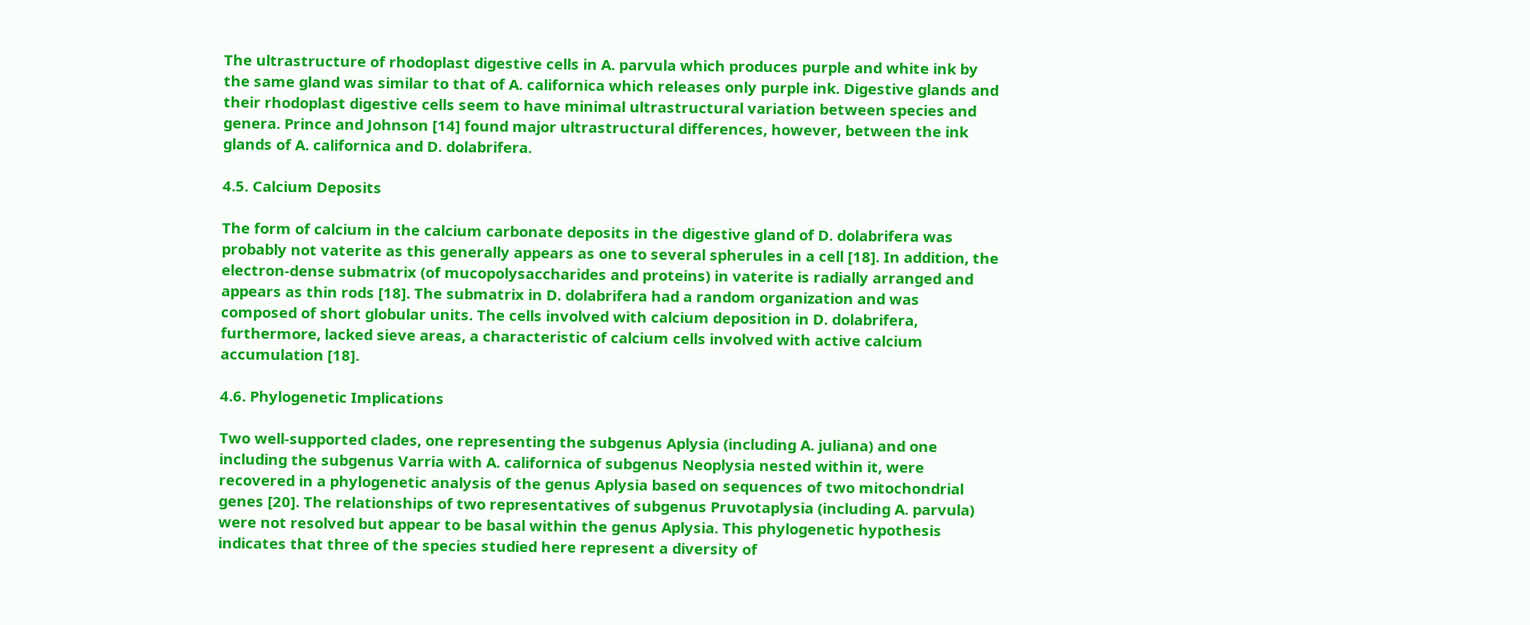The ultrastructure of rhodoplast digestive cells in A. parvula which produces purple and white ink by the same gland was similar to that of A. californica which releases only purple ink. Digestive glands and their rhodoplast digestive cells seem to have minimal ultrastructural variation between species and genera. Prince and Johnson [14] found major ultrastructural differences, however, between the ink glands of A. californica and D. dolabrifera.

4.5. Calcium Deposits

The form of calcium in the calcium carbonate deposits in the digestive gland of D. dolabrifera was probably not vaterite as this generally appears as one to several spherules in a cell [18]. In addition, the electron-dense submatrix (of mucopolysaccharides and proteins) in vaterite is radially arranged and appears as thin rods [18]. The submatrix in D. dolabrifera had a random organization and was composed of short globular units. The cells involved with calcium deposition in D. dolabrifera, furthermore, lacked sieve areas, a characteristic of calcium cells involved with active calcium accumulation [18].

4.6. Phylogenetic Implications

Two well-supported clades, one representing the subgenus Aplysia (including A. juliana) and one including the subgenus Varria with A. californica of subgenus Neoplysia nested within it, were recovered in a phylogenetic analysis of the genus Aplysia based on sequences of two mitochondrial genes [20]. The relationships of two representatives of subgenus Pruvotaplysia (including A. parvula) were not resolved but appear to be basal within the genus Aplysia. This phylogenetic hypothesis indicates that three of the species studied here represent a diversity of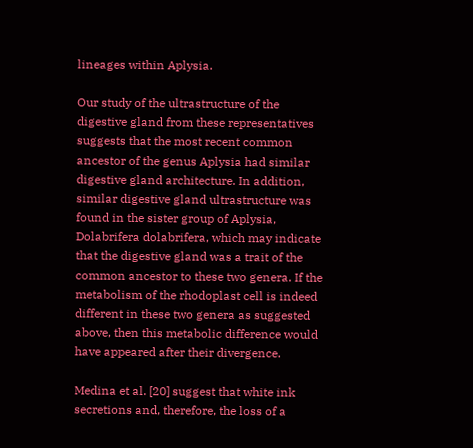lineages within Aplysia.

Our study of the ultrastructure of the digestive gland from these representatives suggests that the most recent common ancestor of the genus Aplysia had similar digestive gland architecture. In addition, similar digestive gland ultrastructure was found in the sister group of Aplysia, Dolabrifera dolabrifera, which may indicate that the digestive gland was a trait of the common ancestor to these two genera. If the metabolism of the rhodoplast cell is indeed different in these two genera as suggested above, then this metabolic difference would have appeared after their divergence.

Medina et al. [20] suggest that white ink secretions and, therefore, the loss of a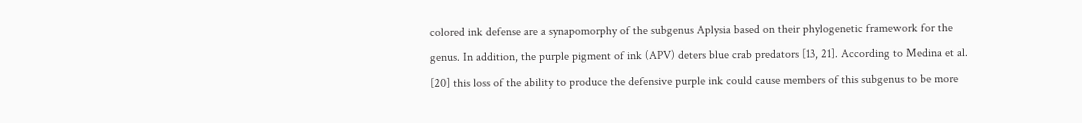colored ink defense are a synapomorphy of the subgenus Aplysia based on their phylogenetic framework for the genus. In addition, the purple pigment of ink (APV) deters blue crab predators [13, 21]. According to Medina et al. [20] this loss of the ability to produce the defensive purple ink could cause members of this subgenus to be more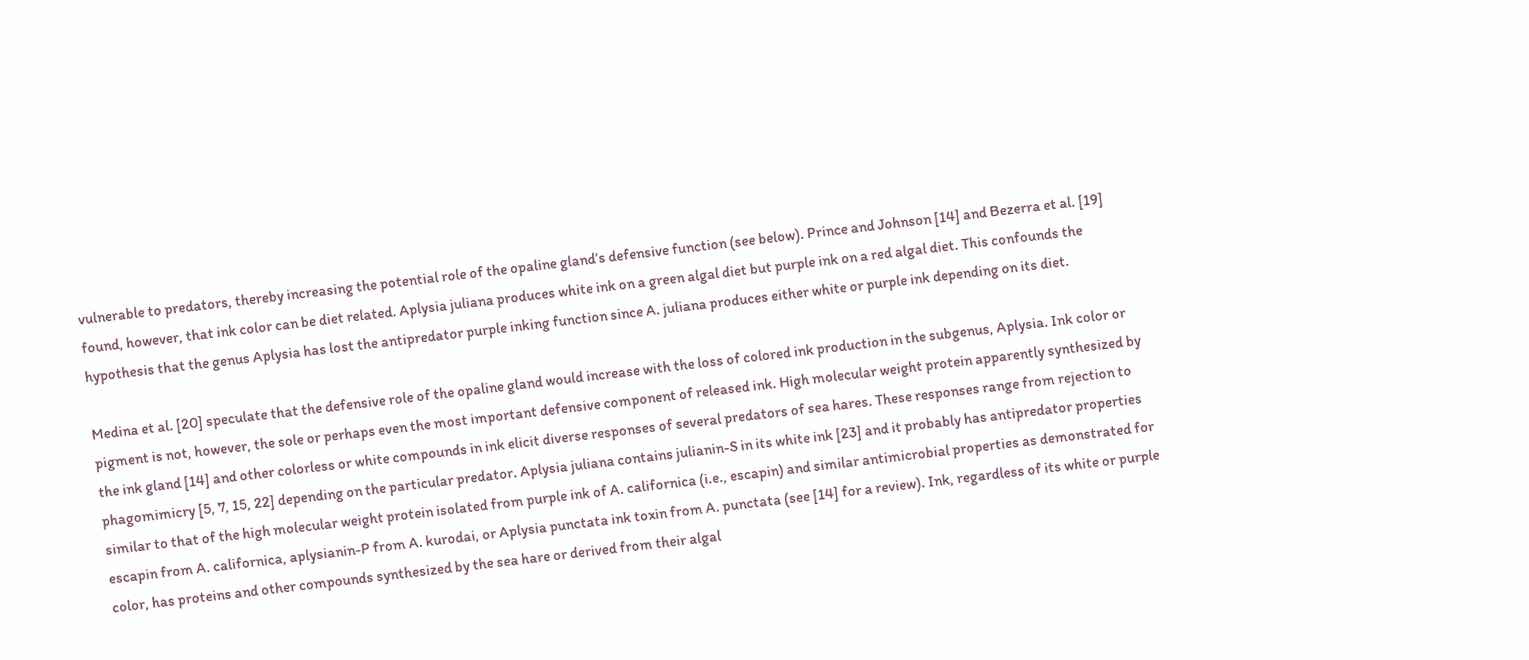vulnerable to predators, thereby increasing the potential role of the opaline gland’s defensive function (see below). Prince and Johnson [14] and Bezerra et al. [19] found, however, that ink color can be diet related. Aplysia juliana produces white ink on a green algal diet but purple ink on a red algal diet. This confounds the hypothesis that the genus Aplysia has lost the antipredator purple inking function since A. juliana produces either white or purple ink depending on its diet.

Medina et al. [20] speculate that the defensive role of the opaline gland would increase with the loss of colored ink production in the subgenus, Aplysia. Ink color or pigment is not, however, the sole or perhaps even the most important defensive component of released ink. High molecular weight protein apparently synthesized by the ink gland [14] and other colorless or white compounds in ink elicit diverse responses of several predators of sea hares. These responses range from rejection to phagomimicry [5, 7, 15, 22] depending on the particular predator. Aplysia juliana contains julianin-S in its white ink [23] and it probably has antipredator properties similar to that of the high molecular weight protein isolated from purple ink of A. californica (i.e., escapin) and similar antimicrobial properties as demonstrated for escapin from A. californica, aplysianin-P from A. kurodai, or Aplysia punctata ink toxin from A. punctata (see [14] for a review). Ink, regardless of its white or purple color, has proteins and other compounds synthesized by the sea hare or derived from their algal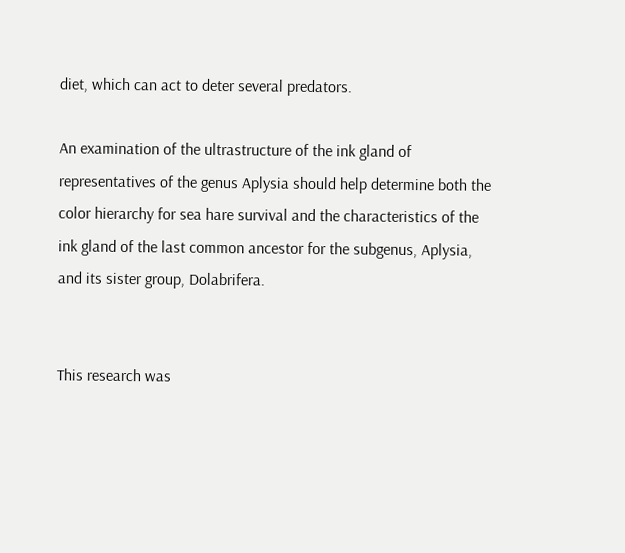diet, which can act to deter several predators.

An examination of the ultrastructure of the ink gland of representatives of the genus Aplysia should help determine both the color hierarchy for sea hare survival and the characteristics of the ink gland of the last common ancestor for the subgenus, Aplysia, and its sister group, Dolabrifera.


This research was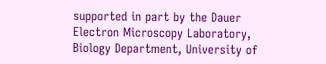supported in part by the Dauer Electron Microscopy Laboratory, Biology Department, University of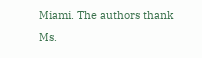Miami. The authors thank Ms.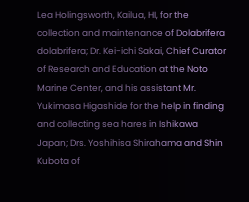Lea Holingsworth, Kailua, HI, for the collection and maintenance of Dolabrifera dolabrifera; Dr. Kei-ichi Sakai, Chief Curator of Research and Education at the Noto Marine Center, and his assistant Mr. Yukimasa Higashide for the help in finding and collecting sea hares in Ishikawa Japan; Drs. Yoshihisa Shirahama and Shin Kubota of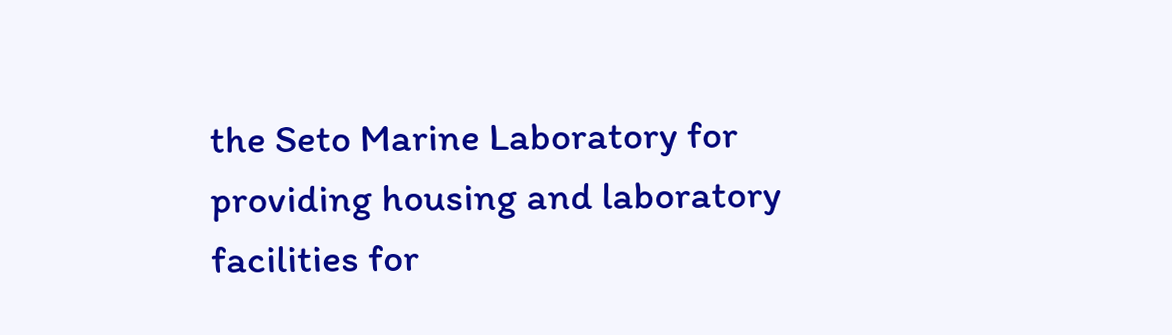the Seto Marine Laboratory for providing housing and laboratory facilities for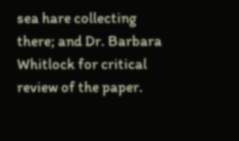sea hare collecting there; and Dr. Barbara Whitlock for critical review of the paper.